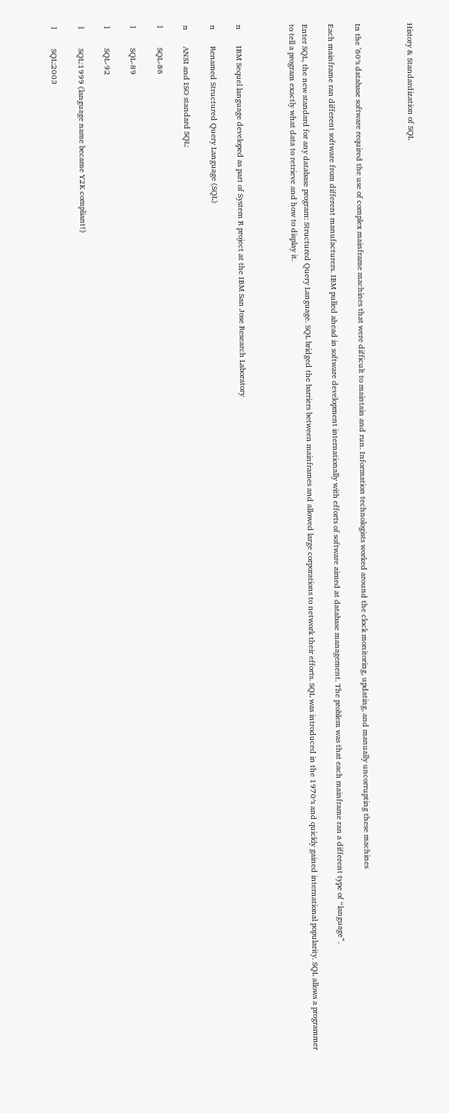History & Standardization of SQL



In the ’60′s database software required the use of complex mainframe machines that were difficult to maintain and run. Information technologists worked around the clock monitoring, updating, and manually uncorrupting these machines

Each mainframe ran different software from different manufacturers. IBM pulled ahead in software development internationally with efforts of software aimed at database management. The problem was that each mainframe ran a different type of “language”.

Enter SQL, the new standard for any database program: Structured Query Language. SQL bridged the barriers between mainframes and allowed large corporations to network their efforts. SQL was introduced in the 1970′s and quickly gained international popularity. SQL allows a programmer to tell a program exactly what data to retrieve and how to display it.



n        IBM Sequel language developed as part of System R project at the IBM San Jose Research Laboratory

n        Renamed Structured Query Language (SQL)

n        ANSI and ISO standard SQL:

l          SQL-86

l          SQL-89

l          SQL-92

l          SQL:1999 (language name became Y2K compliant!)

l          SQL:2003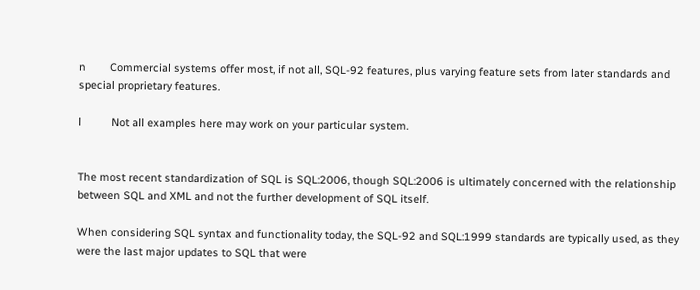n        Commercial systems offer most, if not all, SQL-92 features, plus varying feature sets from later standards and special proprietary features.

l          Not all examples here may work on your particular system.


The most recent standardization of SQL is SQL:2006, though SQL:2006 is ultimately concerned with the relationship between SQL and XML and not the further development of SQL itself.

When considering SQL syntax and functionality today, the SQL-92 and SQL:1999 standards are typically used, as they were the last major updates to SQL that were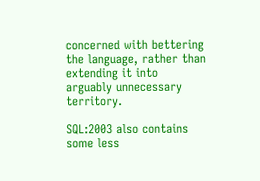concerned with bettering the language, rather than extending it into arguably unnecessary territory.

SQL:2003 also contains some less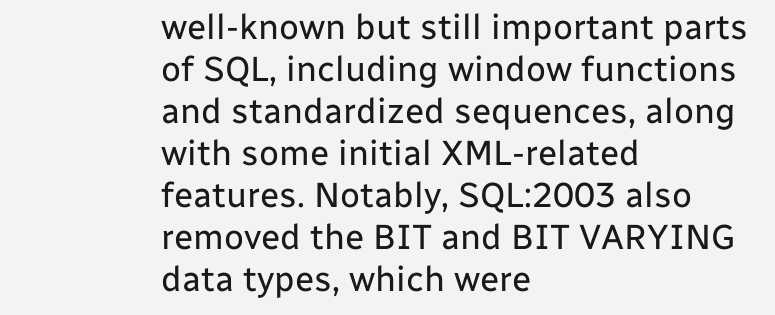well-known but still important parts of SQL, including window functions and standardized sequences, along with some initial XML-related features. Notably, SQL:2003 also removed the BIT and BIT VARYING data types, which were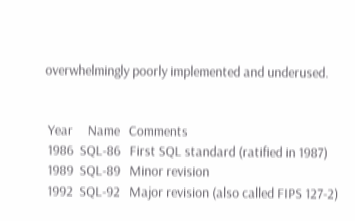overwhelmingly poorly implemented and underused.


 Year     Name   Comments
 1986  SQL-86   First SQL standard (ratified in 1987)
 1989  SQL-89   Minor revision
 1992  SQL-92   Major revision (also called FIPS 127-2)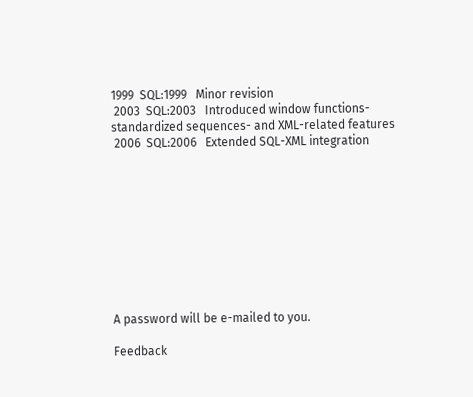1999  SQL:1999   Minor revision
 2003  SQL:2003   Introduced window functions- standardized sequences- and XML-related features
 2006  SQL:2006   Extended SQL-XML integration










A password will be e-mailed to you.

Feedback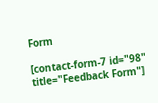Form

[contact-form-7 id="98" title="Feedback Form"]